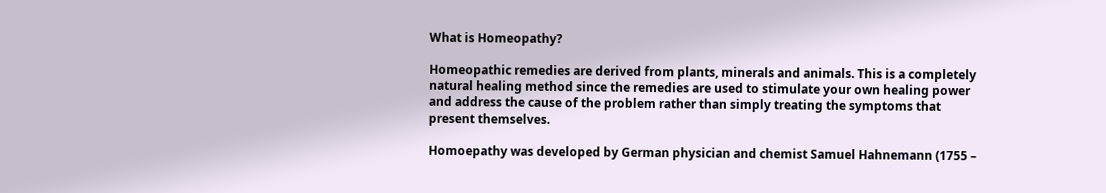What is Homeopathy?

Homeopathic remedies are derived from plants, minerals and animals. This is a completely natural healing method since the remedies are used to stimulate your own healing power and address the cause of the problem rather than simply treating the symptoms that present themselves.

Homoepathy was developed by German physician and chemist Samuel Hahnemann (1755 –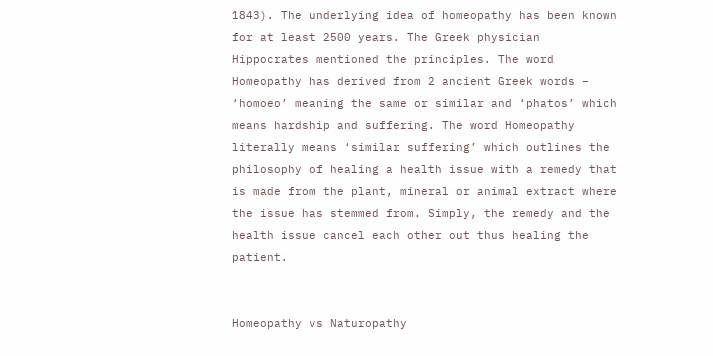1843). The underlying idea of homeopathy has been known for at least 2500 years. The Greek physician Hippocrates mentioned the principles. The word Homeopathy has derived from 2 ancient Greek words – ‘homoeo’ meaning the same or similar and ‘phatos’ which means hardship and suffering. The word Homeopathy literally means ‘similar suffering’ which outlines the philosophy of healing a health issue with a remedy that is made from the plant, mineral or animal extract where the issue has stemmed from. Simply, the remedy and the health issue cancel each other out thus healing the patient.


Homeopathy vs Naturopathy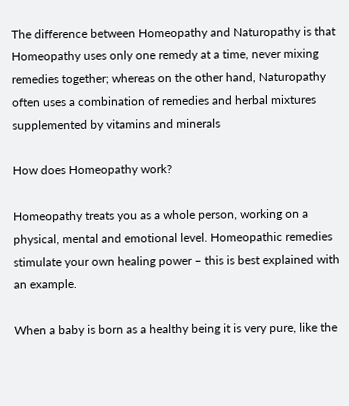The difference between Homeopathy and Naturopathy is that Homeopathy uses only one remedy at a time, never mixing remedies together; whereas on the other hand, Naturopathy often uses a combination of remedies and herbal mixtures supplemented by vitamins and minerals

How does Homeopathy work?

Homeopathy treats you as a whole person, working on a physical, mental and emotional level. Homeopathic remedies stimulate your own healing power – this is best explained with an example.

When a baby is born as a healthy being it is very pure, like the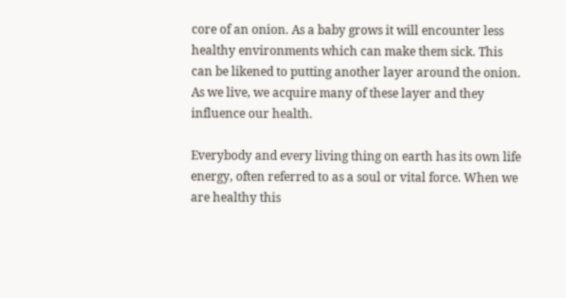core of an onion. As a baby grows it will encounter less healthy environments which can make them sick. This can be likened to putting another layer around the onion. As we live, we acquire many of these layer and they influence our health.

Everybody and every living thing on earth has its own life energy, often referred to as a soul or vital force. When we are healthy this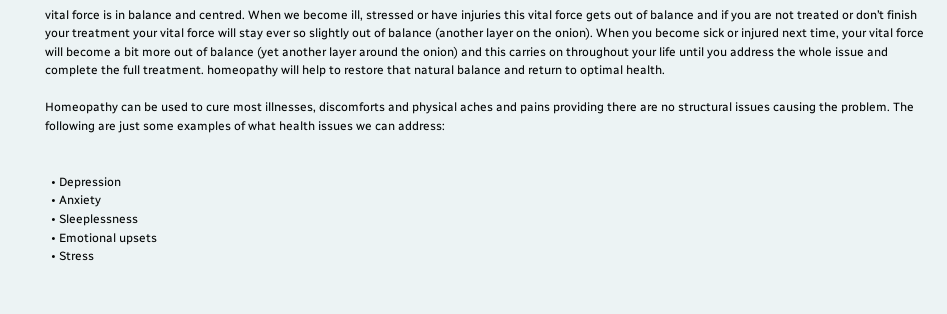vital force is in balance and centred. When we become ill, stressed or have injuries this vital force gets out of balance and if you are not treated or don’t finish your treatment your vital force will stay ever so slightly out of balance (another layer on the onion). When you become sick or injured next time, your vital force will become a bit more out of balance (yet another layer around the onion) and this carries on throughout your life until you address the whole issue and complete the full treatment. homeopathy will help to restore that natural balance and return to optimal health.

Homeopathy can be used to cure most illnesses, discomforts and physical aches and pains providing there are no structural issues causing the problem. The following are just some examples of what health issues we can address:


  • Depression
  • Anxiety
  • Sleeplessness
  • Emotional upsets
  • Stress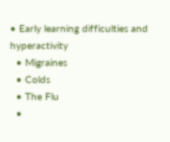• Early learning difficulties and hyperactivity
  • Migraines
  • Colds
  • The Flu
  •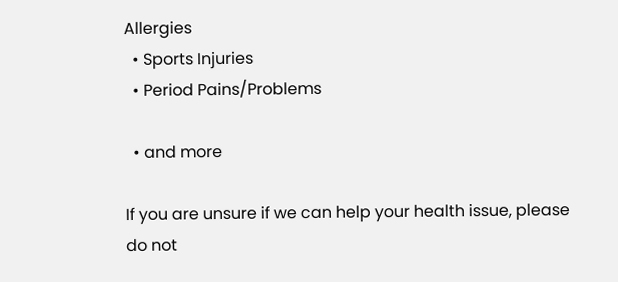Allergies
  • Sports Injuries
  • Period Pains/Problems

  • and more

If you are unsure if we can help your health issue, please do not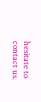hesitate to contact us.